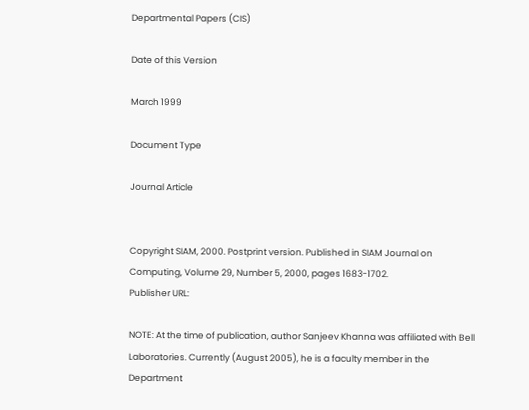Departmental Papers (CIS)

Date of this Version

March 1999

Document Type

Journal Article


Copyright SIAM, 2000. Postprint version. Published in SIAM Journal on Computing, Volume 29, Number 5, 2000, pages 1683-1702.
Publisher URL:

NOTE: At the time of publication, author Sanjeev Khanna was affiliated with Bell Laboratories. Currently (August 2005), he is a faculty member in the Department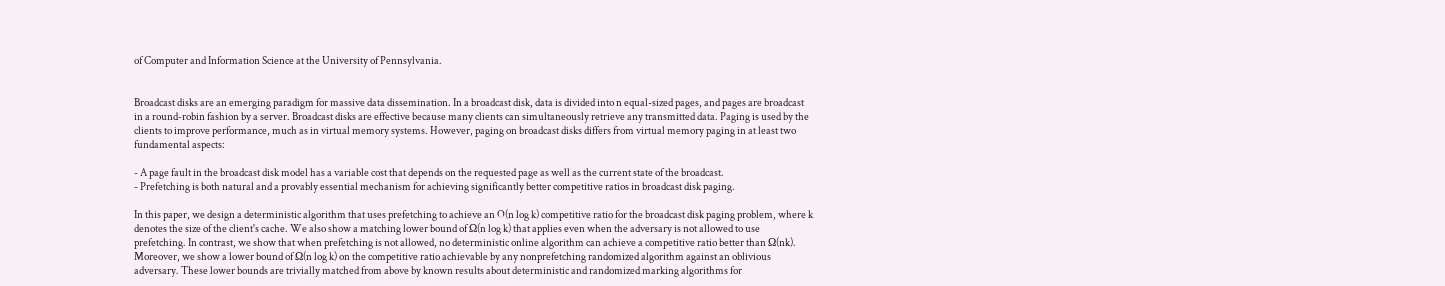of Computer and Information Science at the University of Pennsylvania.


Broadcast disks are an emerging paradigm for massive data dissemination. In a broadcast disk, data is divided into n equal-sized pages, and pages are broadcast in a round-robin fashion by a server. Broadcast disks are effective because many clients can simultaneously retrieve any transmitted data. Paging is used by the clients to improve performance, much as in virtual memory systems. However, paging on broadcast disks differs from virtual memory paging in at least two fundamental aspects:

- A page fault in the broadcast disk model has a variable cost that depends on the requested page as well as the current state of the broadcast.
- Prefetching is both natural and a provably essential mechanism for achieving significantly better competitive ratios in broadcast disk paging.

In this paper, we design a deterministic algorithm that uses prefetching to achieve an O(n log k) competitive ratio for the broadcast disk paging problem, where k denotes the size of the client's cache. We also show a matching lower bound of Ω(n log k) that applies even when the adversary is not allowed to use prefetching. In contrast, we show that when prefetching is not allowed, no deterministic online algorithm can achieve a competitive ratio better than Ω(nk). Moreover, we show a lower bound of Ω(n log k) on the competitive ratio achievable by any nonprefetching randomized algorithm against an oblivious adversary. These lower bounds are trivially matched from above by known results about deterministic and randomized marking algorithms for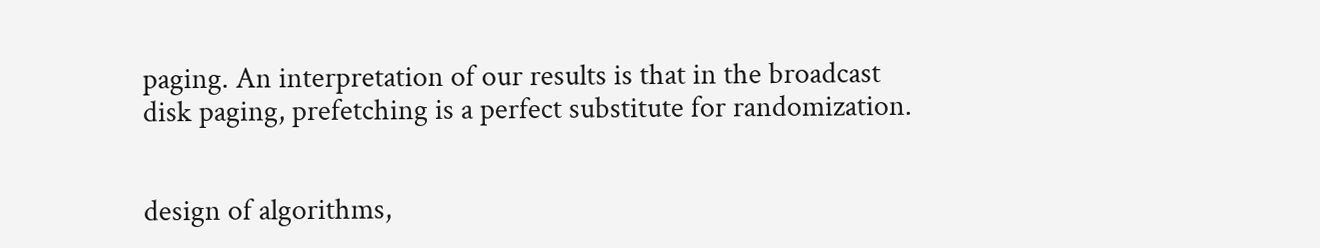paging. An interpretation of our results is that in the broadcast disk paging, prefetching is a perfect substitute for randomization.


design of algorithms,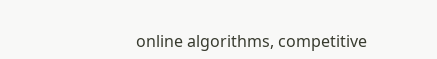online algorithms, competitive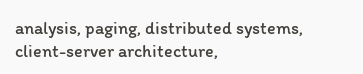analysis, paging, distributed systems, client-server architecture,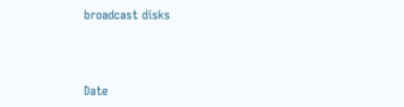broadcast disks



Date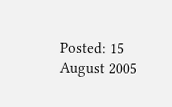Posted: 15 August 2005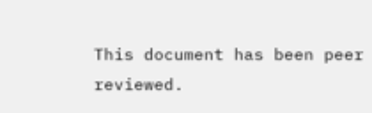This document has been peer reviewed.